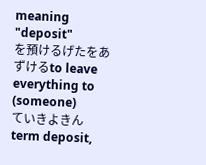meaning "deposit"
を預けるげたをあずけるto leave everything to (someone)
ていきよきんterm deposit,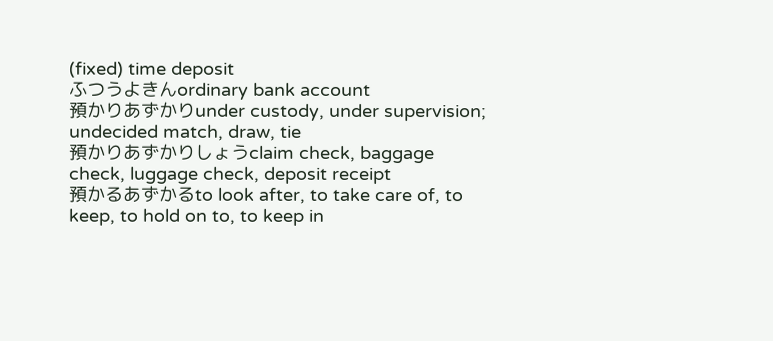(fixed) time deposit
ふつうよきんordinary bank account
預かりあずかりunder custody, under supervision; undecided match, draw, tie
預かりあずかりしょうclaim check, baggage check, luggage check, deposit receipt
預かるあずかるto look after, to take care of, to keep, to hold on to, to keep in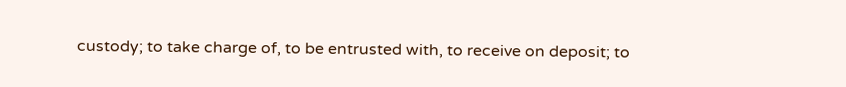custody; to take charge of, to be entrusted with, to receive on deposit; to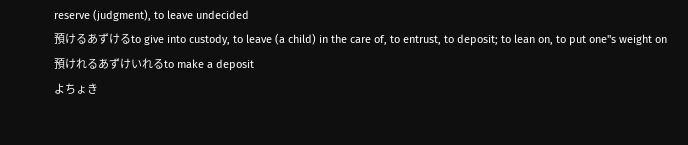reserve (judgment), to leave undecided
預けるあずけるto give into custody, to leave (a child) in the care of, to entrust, to deposit; to lean on, to put one''s weight on
預けれるあずけいれるto make a deposit
よちょき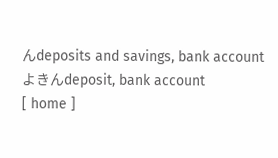んdeposits and savings, bank account
よきんdeposit, bank account
[ home ]